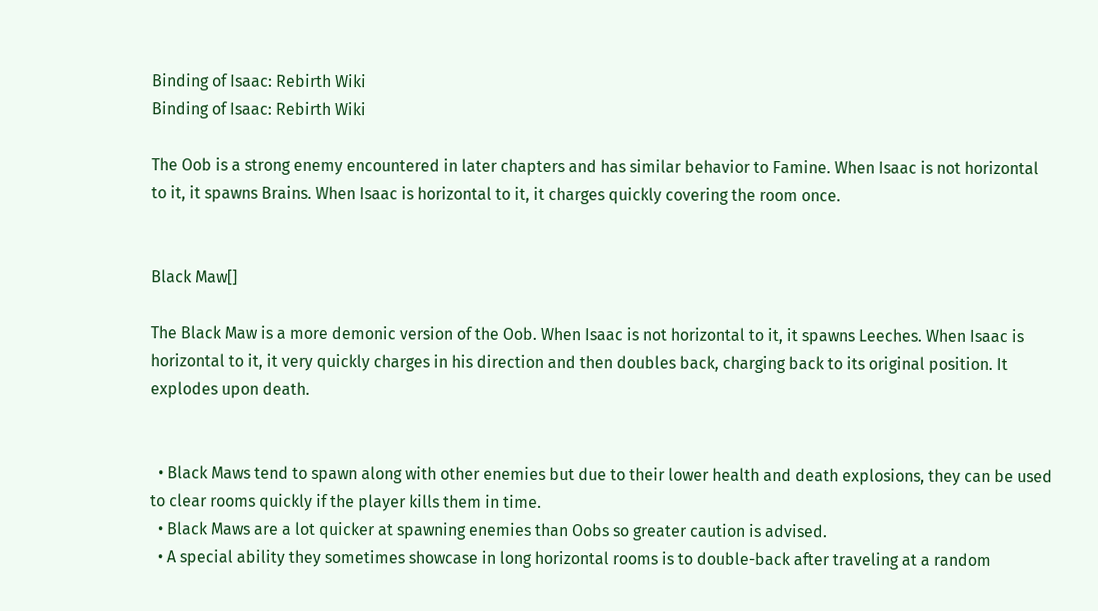Binding of Isaac: Rebirth Wiki
Binding of Isaac: Rebirth Wiki

The Oob is a strong enemy encountered in later chapters and has similar behavior to Famine. When Isaac is not horizontal to it, it spawns Brains. When Isaac is horizontal to it, it charges quickly covering the room once.


Black Maw[]

The Black Maw is a more demonic version of the Oob. When Isaac is not horizontal to it, it spawns Leeches. When Isaac is horizontal to it, it very quickly charges in his direction and then doubles back, charging back to its original position. It explodes upon death.


  • Black Maws tend to spawn along with other enemies but due to their lower health and death explosions, they can be used to clear rooms quickly if the player kills them in time.
  • Black Maws are a lot quicker at spawning enemies than Oobs so greater caution is advised.
  • A special ability they sometimes showcase in long horizontal rooms is to double-back after traveling at a random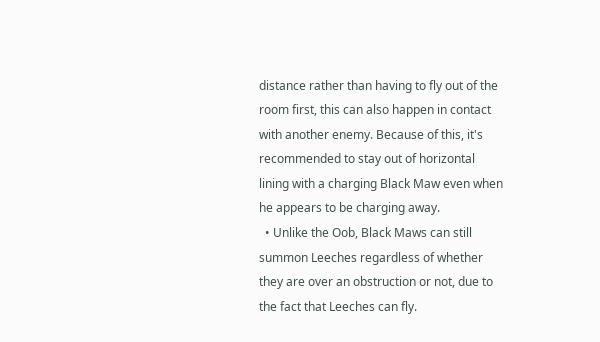distance rather than having to fly out of the room first, this can also happen in contact with another enemy. Because of this, it's recommended to stay out of horizontal lining with a charging Black Maw even when he appears to be charging away.
  • Unlike the Oob, Black Maws can still summon Leeches regardless of whether they are over an obstruction or not, due to the fact that Leeches can fly.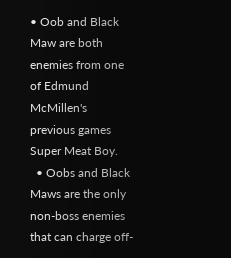• Oob and Black Maw are both enemies from one of Edmund McMillen's previous games Super Meat Boy.
  • Oobs and Black Maws are the only non-boss enemies that can charge off-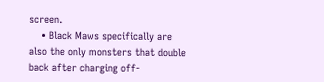screen.
    • Black Maws specifically are also the only monsters that double back after charging off-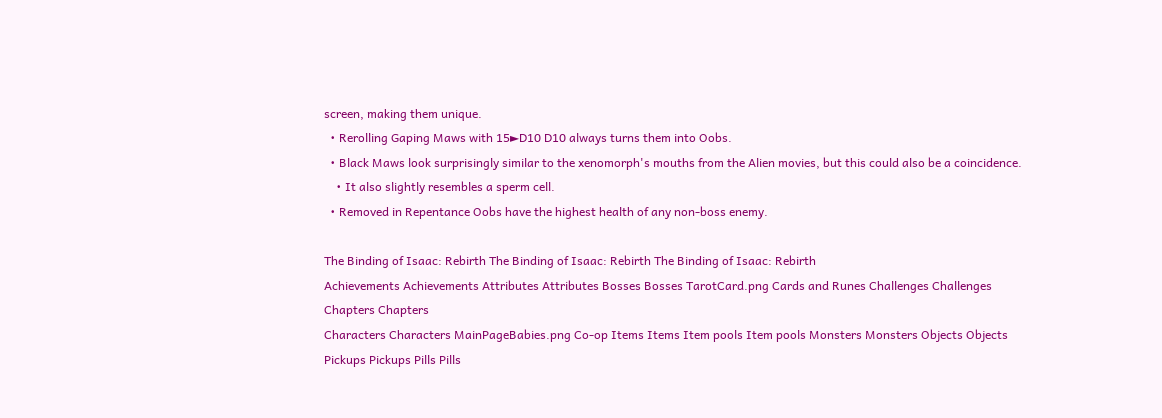screen, making them unique.
  • Rerolling Gaping Maws with 15►D10 D10 always turns them into Oobs.
  • Black Maws look surprisingly similar to the xenomorph's mouths from the Alien movies, but this could also be a coincidence.
    • It also slightly resembles a sperm cell.
  • Removed in Repentance Oobs have the highest health of any non-boss enemy.

The Binding of Isaac: Rebirth The Binding of Isaac: Rebirth The Binding of Isaac: Rebirth
Achievements Achievements Attributes Attributes Bosses Bosses TarotCard.png Cards and Runes Challenges Challenges Chapters Chapters
Characters Characters MainPageBabies.png Co-op Items Items Item pools Item pools Monsters Monsters Objects Objects
Pickups Pickups Pills Pills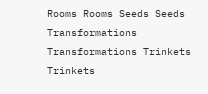Rooms Rooms Seeds Seeds Transformations Transformations Trinkets Trinkets